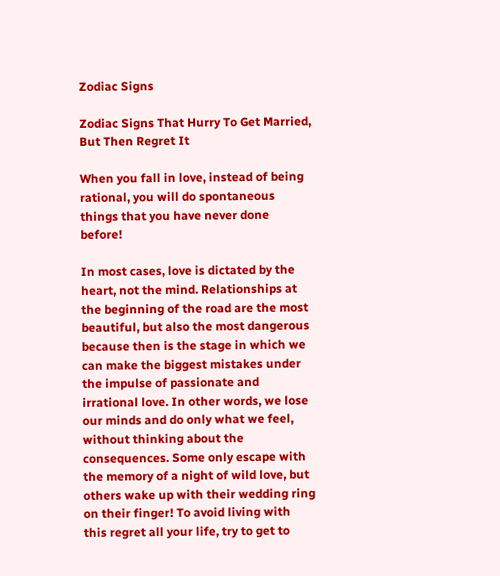Zodiac Signs

Zodiac Signs That Hurry To Get Married, But Then Regret It

When you fall in love, instead of being rational, you will do spontaneous things that you have never done before!

In most cases, love is dictated by the heart, not the mind. Relationships at the beginning of the road are the most beautiful, but also the most dangerous because then is the stage in which we can make the biggest mistakes under the impulse of passionate and irrational love. In other words, we lose our minds and do only what we feel, without thinking about the consequences. Some only escape with the memory of a night of wild love, but others wake up with their wedding ring on their finger! To avoid living with this regret all your life, try to get to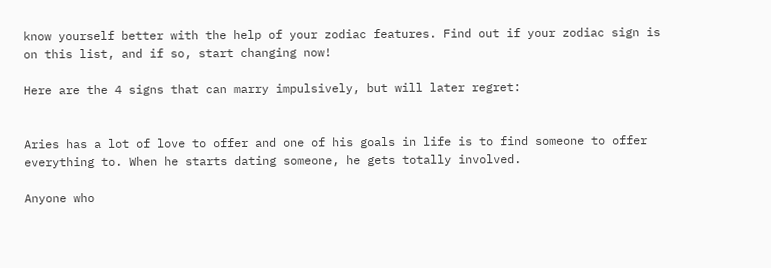know yourself better with the help of your zodiac features. Find out if your zodiac sign is on this list, and if so, start changing now!

Here are the 4 signs that can marry impulsively, but will later regret:


Aries has a lot of love to offer and one of his goals in life is to find someone to offer everything to. When he starts dating someone, he gets totally involved.

Anyone who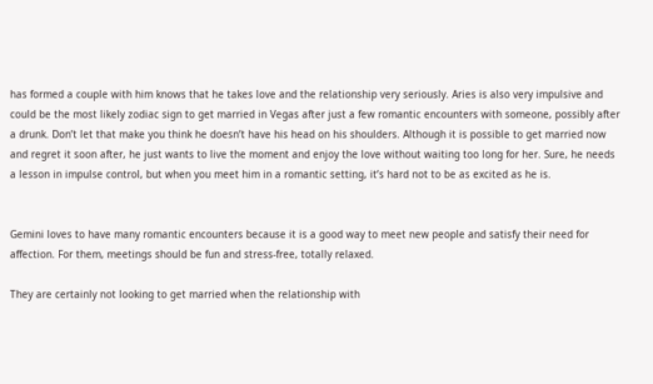has formed a couple with him knows that he takes love and the relationship very seriously. Aries is also very impulsive and could be the most likely zodiac sign to get married in Vegas after just a few romantic encounters with someone, possibly after a drunk. Don’t let that make you think he doesn’t have his head on his shoulders. Although it is possible to get married now and regret it soon after, he just wants to live the moment and enjoy the love without waiting too long for her. Sure, he needs a lesson in impulse control, but when you meet him in a romantic setting, it’s hard not to be as excited as he is.


Gemini loves to have many romantic encounters because it is a good way to meet new people and satisfy their need for affection. For them, meetings should be fun and stress-free, totally relaxed.

They are certainly not looking to get married when the relationship with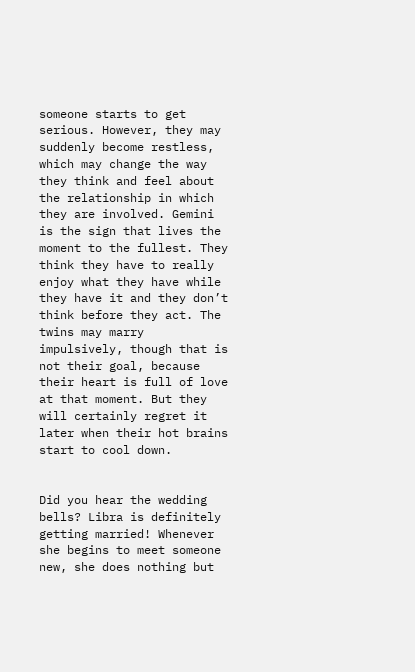someone starts to get serious. However, they may suddenly become restless, which may change the way they think and feel about the relationship in which they are involved. Gemini is the sign that lives the moment to the fullest. They think they have to really enjoy what they have while they have it and they don’t think before they act. The twins may marry impulsively, though that is not their goal, because their heart is full of love at that moment. But they will certainly regret it later when their hot brains start to cool down.


Did you hear the wedding bells? Libra is definitely getting married! Whenever she begins to meet someone new, she does nothing but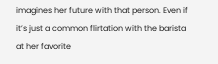imagines her future with that person. Even if it’s just a common flirtation with the barista at her favorite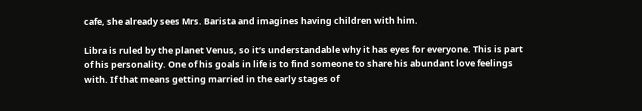cafe, she already sees Mrs. Barista and imagines having children with him.

Libra is ruled by the planet Venus, so it’s understandable why it has eyes for everyone. This is part of his personality. One of his goals in life is to find someone to share his abundant love feelings with. If that means getting married in the early stages of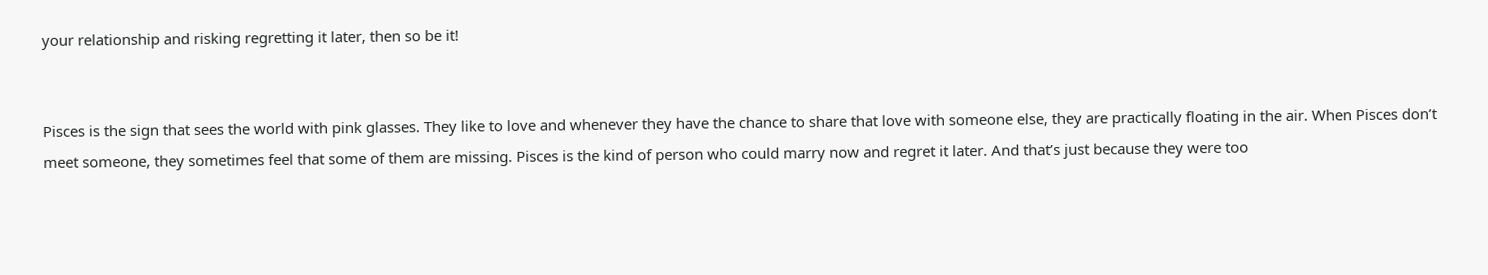your relationship and risking regretting it later, then so be it!


Pisces is the sign that sees the world with pink glasses. They like to love and whenever they have the chance to share that love with someone else, they are practically floating in the air. When Pisces don’t meet someone, they sometimes feel that some of them are missing. Pisces is the kind of person who could marry now and regret it later. And that’s just because they were too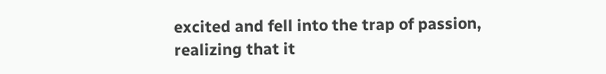excited and fell into the trap of passion, realizing that it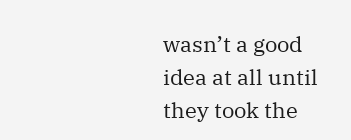wasn’t a good idea at all until they took the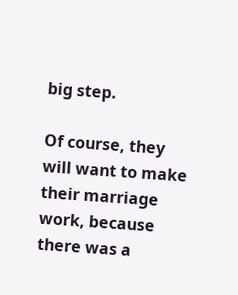big step.

Of course, they will want to make their marriage work, because there was a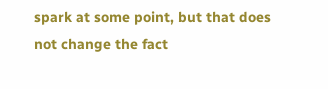spark at some point, but that does not change the fact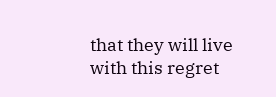that they will live with this regret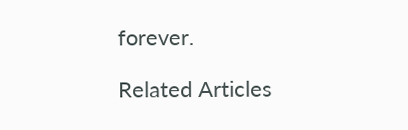forever.

Related Articles